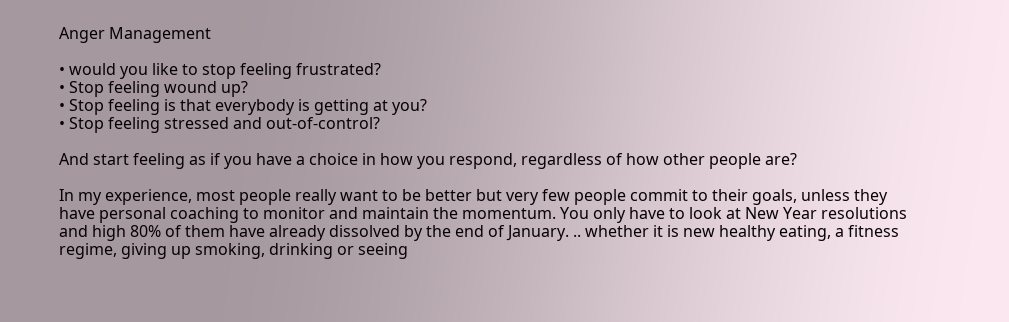Anger Management

• would you like to stop feeling frustrated?
• Stop feeling wound up?
• Stop feeling is that everybody is getting at you?
• Stop feeling stressed and out-of-control?

And start feeling as if you have a choice in how you respond, regardless of how other people are?

In my experience, most people really want to be better but very few people commit to their goals, unless they have personal coaching to monitor and maintain the momentum. You only have to look at New Year resolutions and high 80% of them have already dissolved by the end of January. .. whether it is new healthy eating, a fitness regime, giving up smoking, drinking or seeing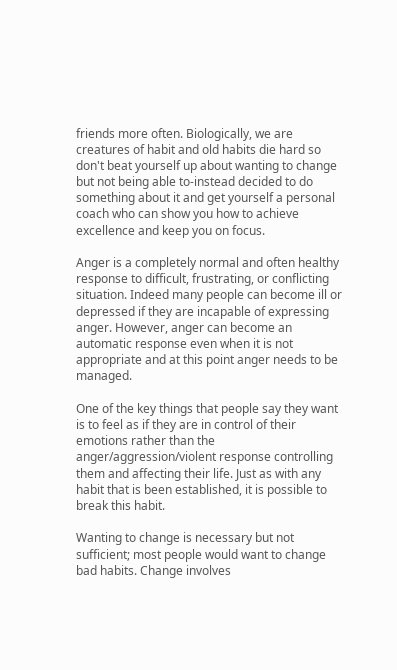friends more often. Biologically, we are creatures of habit and old habits die hard so don't beat yourself up about wanting to change but not being able to-instead decided to do something about it and get yourself a personal coach who can show you how to achieve excellence and keep you on focus.

Anger is a completely normal and often healthy response to difficult, frustrating, or conflicting situation. Indeed many people can become ill or depressed if they are incapable of expressing anger. However, anger can become an automatic response even when it is not appropriate and at this point anger needs to be managed.

One of the key things that people say they want is to feel as if they are in control of their emotions rather than the anger/aggression/violent response controlling them and affecting their life. Just as with any habit that is been established, it is possible to break this habit.

Wanting to change is necessary but not sufficient; most people would want to change bad habits. Change involves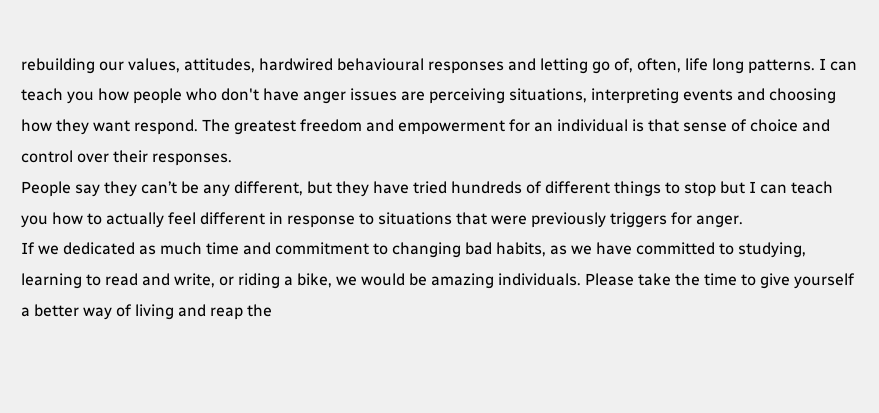rebuilding our values, attitudes, hardwired behavioural responses and letting go of, often, life long patterns. I can teach you how people who don't have anger issues are perceiving situations, interpreting events and choosing how they want respond. The greatest freedom and empowerment for an individual is that sense of choice and control over their responses.
People say they can’t be any different, but they have tried hundreds of different things to stop but I can teach you how to actually feel different in response to situations that were previously triggers for anger.
If we dedicated as much time and commitment to changing bad habits, as we have committed to studying, learning to read and write, or riding a bike, we would be amazing individuals. Please take the time to give yourself a better way of living and reap the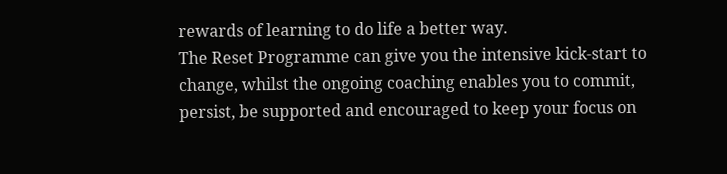rewards of learning to do life a better way.
The Reset Programme can give you the intensive kick-start to change, whilst the ongoing coaching enables you to commit, persist, be supported and encouraged to keep your focus on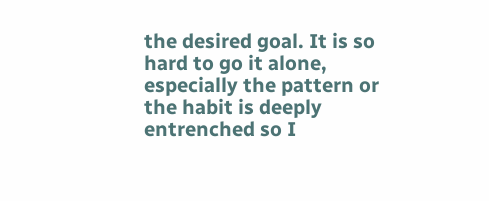the desired goal. It is so hard to go it alone, especially the pattern or the habit is deeply entrenched so I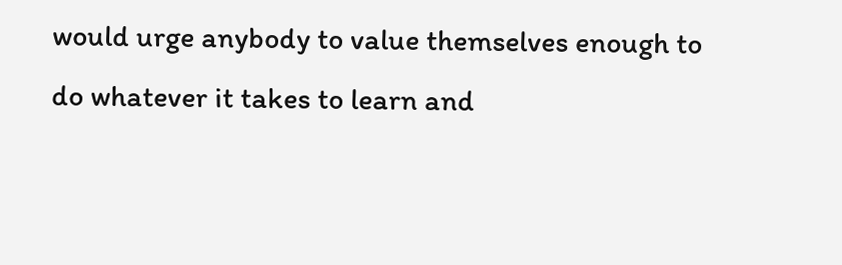would urge anybody to value themselves enough to do whatever it takes to learn and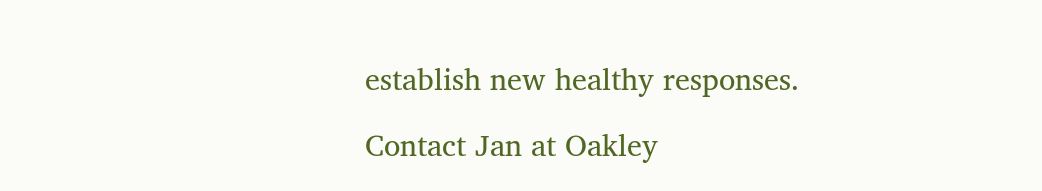establish new healthy responses.

Contact Jan at Oakley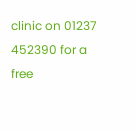clinic on 01237 452390 for a free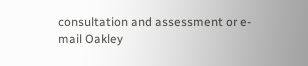consultation and assessment or e-mail Oakley